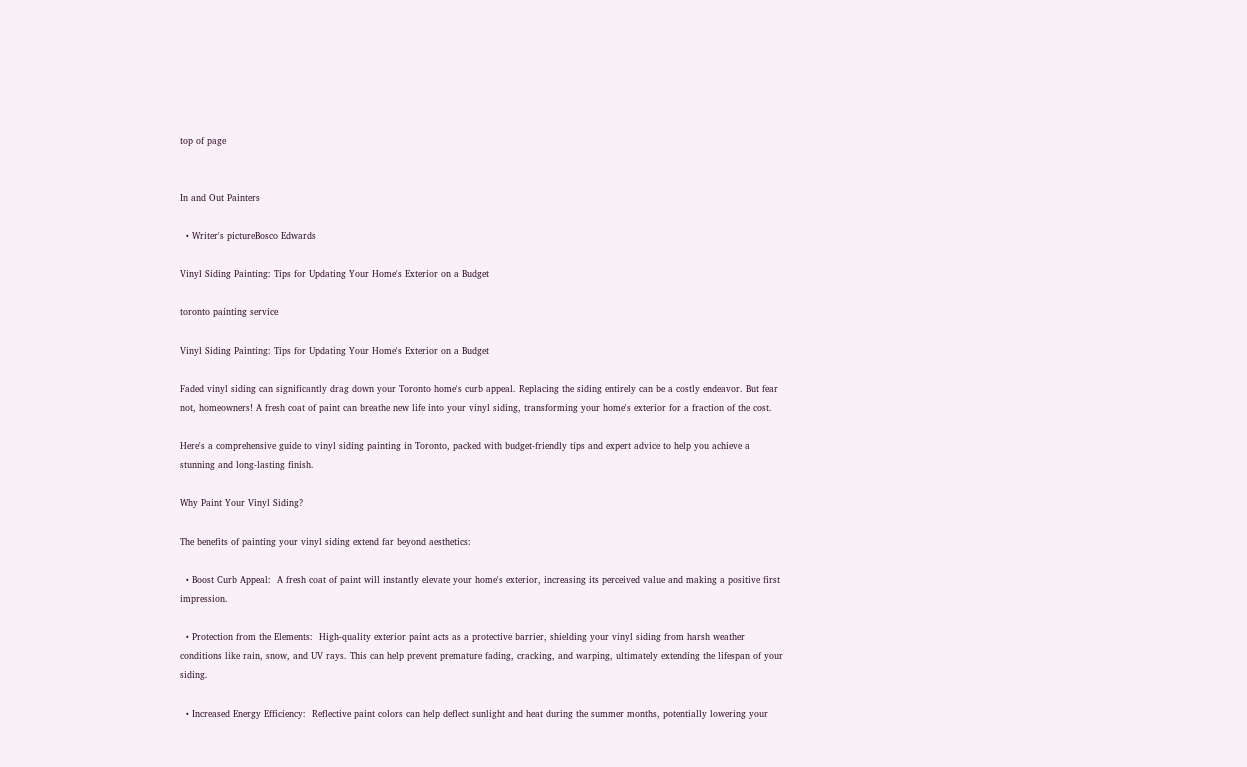top of page


In and Out Painters

  • Writer's pictureBosco Edwards

Vinyl Siding Painting: Tips for Updating Your Home's Exterior on a Budget

toronto painting service

Vinyl Siding Painting: Tips for Updating Your Home's Exterior on a Budget

Faded vinyl siding can significantly drag down your Toronto home's curb appeal. Replacing the siding entirely can be a costly endeavor. But fear not, homeowners! A fresh coat of paint can breathe new life into your vinyl siding, transforming your home's exterior for a fraction of the cost.

Here's a comprehensive guide to vinyl siding painting in Toronto, packed with budget-friendly tips and expert advice to help you achieve a stunning and long-lasting finish.

Why Paint Your Vinyl Siding?

The benefits of painting your vinyl siding extend far beyond aesthetics:

  • Boost Curb Appeal:  A fresh coat of paint will instantly elevate your home's exterior, increasing its perceived value and making a positive first impression.

  • Protection from the Elements:  High-quality exterior paint acts as a protective barrier, shielding your vinyl siding from harsh weather conditions like rain, snow, and UV rays. This can help prevent premature fading, cracking, and warping, ultimately extending the lifespan of your siding.

  • Increased Energy Efficiency:  Reflective paint colors can help deflect sunlight and heat during the summer months, potentially lowering your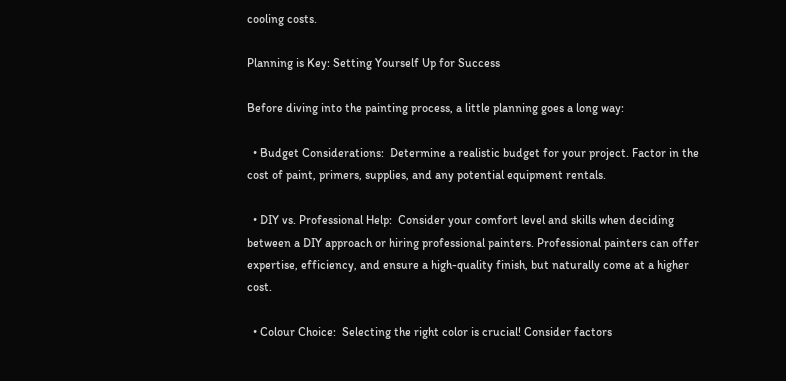cooling costs.

Planning is Key: Setting Yourself Up for Success

Before diving into the painting process, a little planning goes a long way:

  • Budget Considerations:  Determine a realistic budget for your project. Factor in the cost of paint, primers, supplies, and any potential equipment rentals.

  • DIY vs. Professional Help:  Consider your comfort level and skills when deciding between a DIY approach or hiring professional painters. Professional painters can offer expertise, efficiency, and ensure a high-quality finish, but naturally come at a higher cost.

  • Colour Choice:  Selecting the right color is crucial! Consider factors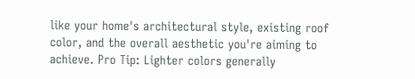like your home's architectural style, existing roof color, and the overall aesthetic you're aiming to achieve. Pro Tip: Lighter colors generally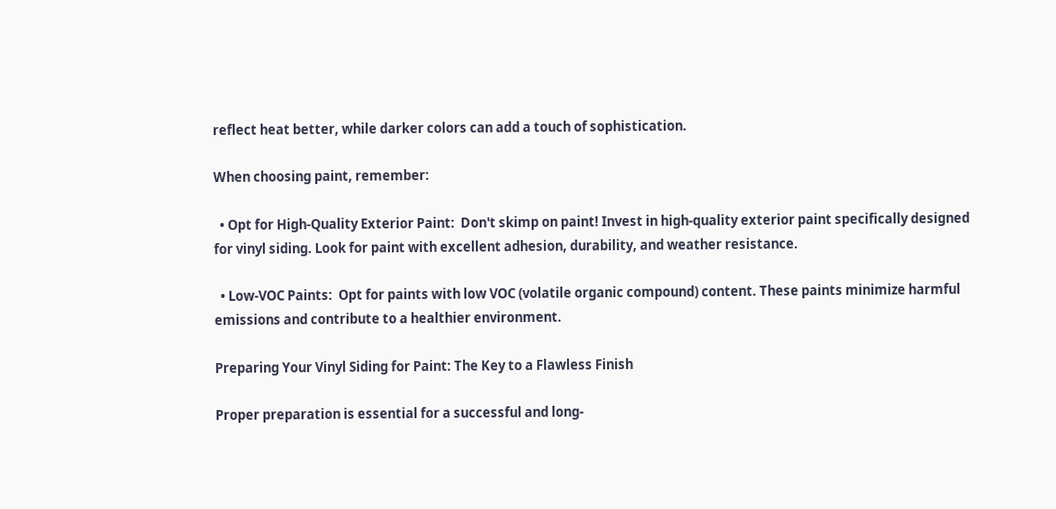reflect heat better, while darker colors can add a touch of sophistication.

When choosing paint, remember:

  • Opt for High-Quality Exterior Paint:  Don't skimp on paint! Invest in high-quality exterior paint specifically designed for vinyl siding. Look for paint with excellent adhesion, durability, and weather resistance.

  • Low-VOC Paints:  Opt for paints with low VOC (volatile organic compound) content. These paints minimize harmful emissions and contribute to a healthier environment.

Preparing Your Vinyl Siding for Paint: The Key to a Flawless Finish

Proper preparation is essential for a successful and long-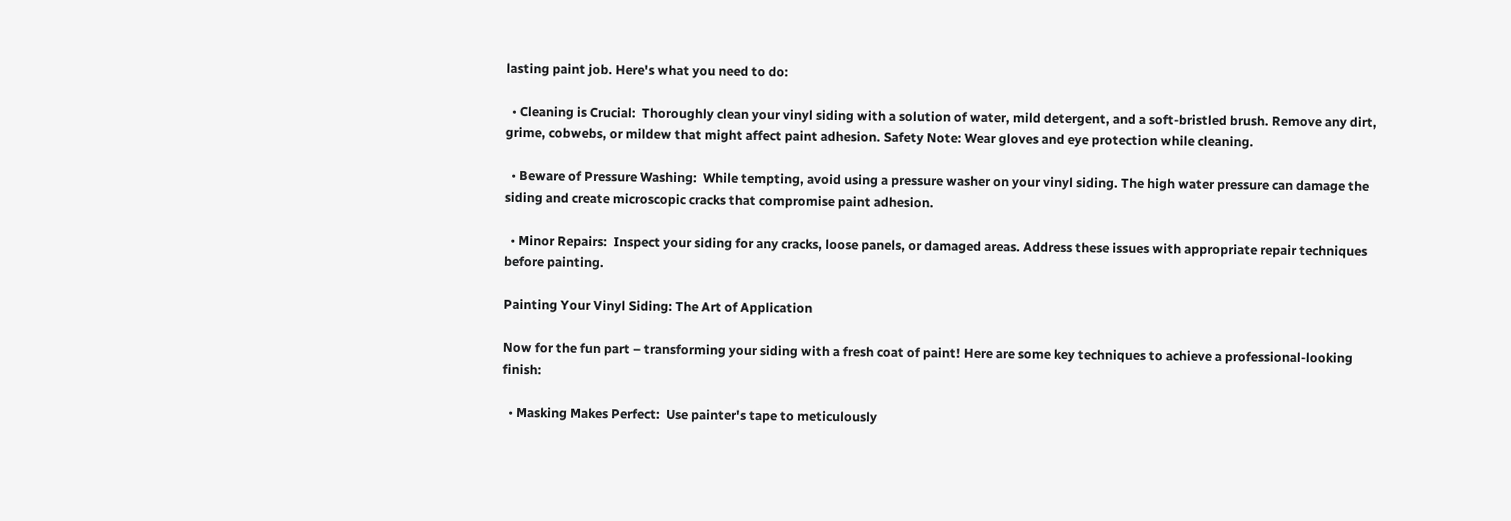lasting paint job. Here's what you need to do:

  • Cleaning is Crucial:  Thoroughly clean your vinyl siding with a solution of water, mild detergent, and a soft-bristled brush. Remove any dirt, grime, cobwebs, or mildew that might affect paint adhesion. Safety Note: Wear gloves and eye protection while cleaning.

  • Beware of Pressure Washing:  While tempting, avoid using a pressure washer on your vinyl siding. The high water pressure can damage the siding and create microscopic cracks that compromise paint adhesion.

  • Minor Repairs:  Inspect your siding for any cracks, loose panels, or damaged areas. Address these issues with appropriate repair techniques before painting.

Painting Your Vinyl Siding: The Art of Application

Now for the fun part – transforming your siding with a fresh coat of paint! Here are some key techniques to achieve a professional-looking finish:

  • Masking Makes Perfect:  Use painter's tape to meticulously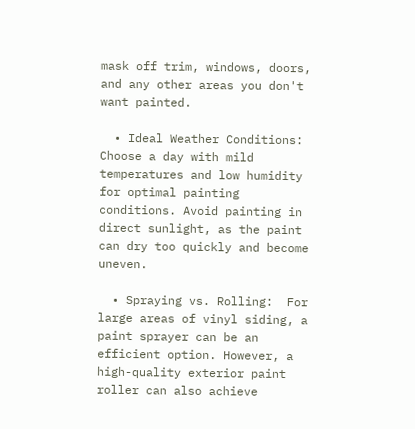mask off trim, windows, doors, and any other areas you don't want painted.

  • Ideal Weather Conditions:  Choose a day with mild temperatures and low humidity for optimal painting conditions. Avoid painting in direct sunlight, as the paint can dry too quickly and become uneven.

  • Spraying vs. Rolling:  For large areas of vinyl siding, a paint sprayer can be an efficient option. However, a high-quality exterior paint roller can also achieve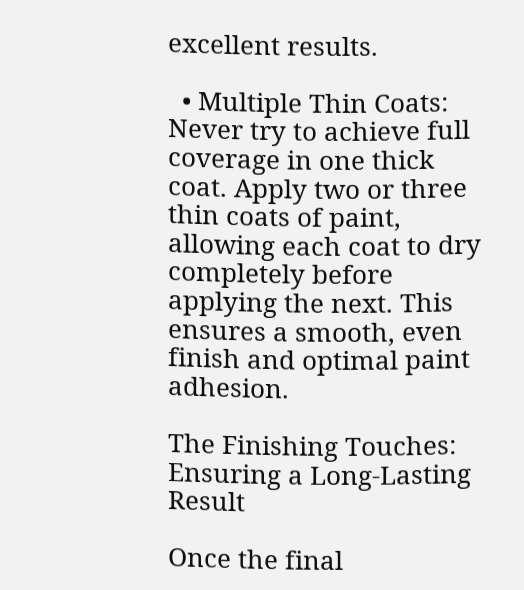excellent results.

  • Multiple Thin Coats:  Never try to achieve full coverage in one thick coat. Apply two or three thin coats of paint, allowing each coat to dry completely before applying the next. This ensures a smooth, even finish and optimal paint adhesion.

The Finishing Touches: Ensuring a Long-Lasting Result

Once the final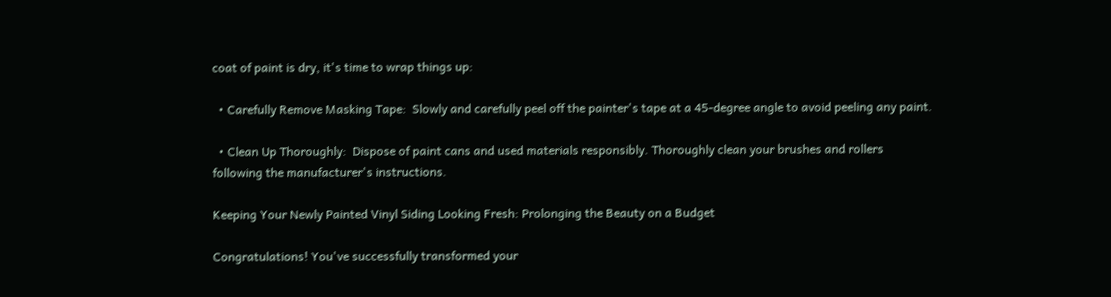coat of paint is dry, it's time to wrap things up:

  • Carefully Remove Masking Tape:  Slowly and carefully peel off the painter's tape at a 45-degree angle to avoid peeling any paint.

  • Clean Up Thoroughly:  Dispose of paint cans and used materials responsibly. Thoroughly clean your brushes and rollers following the manufacturer's instructions.

Keeping Your Newly Painted Vinyl Siding Looking Fresh: Prolonging the Beauty on a Budget

Congratulations! You've successfully transformed your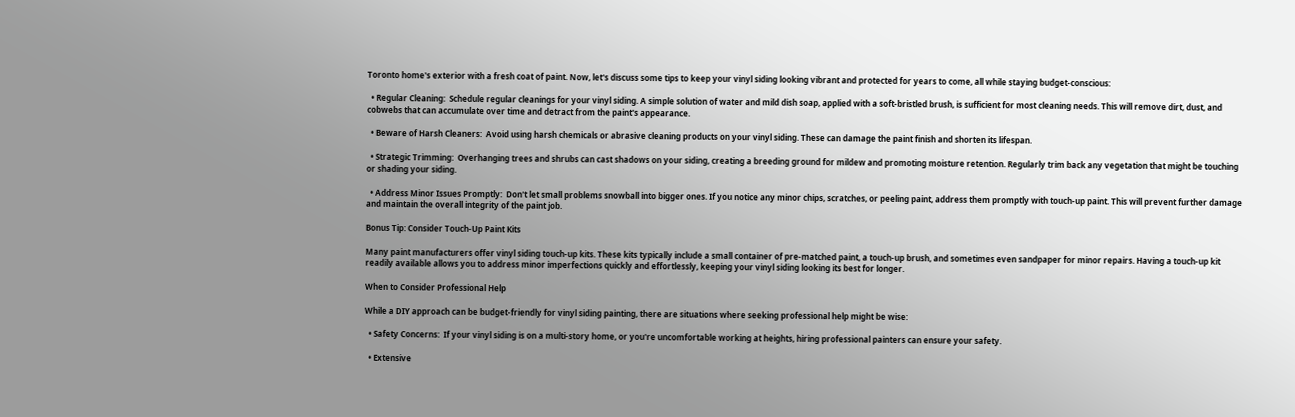Toronto home's exterior with a fresh coat of paint. Now, let's discuss some tips to keep your vinyl siding looking vibrant and protected for years to come, all while staying budget-conscious:

  • Regular Cleaning:  Schedule regular cleanings for your vinyl siding. A simple solution of water and mild dish soap, applied with a soft-bristled brush, is sufficient for most cleaning needs. This will remove dirt, dust, and cobwebs that can accumulate over time and detract from the paint's appearance.

  • Beware of Harsh Cleaners:  Avoid using harsh chemicals or abrasive cleaning products on your vinyl siding. These can damage the paint finish and shorten its lifespan.

  • Strategic Trimming:  Overhanging trees and shrubs can cast shadows on your siding, creating a breeding ground for mildew and promoting moisture retention. Regularly trim back any vegetation that might be touching or shading your siding.

  • Address Minor Issues Promptly:  Don't let small problems snowball into bigger ones. If you notice any minor chips, scratches, or peeling paint, address them promptly with touch-up paint. This will prevent further damage and maintain the overall integrity of the paint job.

Bonus Tip: Consider Touch-Up Paint Kits

Many paint manufacturers offer vinyl siding touch-up kits. These kits typically include a small container of pre-matched paint, a touch-up brush, and sometimes even sandpaper for minor repairs. Having a touch-up kit readily available allows you to address minor imperfections quickly and effortlessly, keeping your vinyl siding looking its best for longer.

When to Consider Professional Help

While a DIY approach can be budget-friendly for vinyl siding painting, there are situations where seeking professional help might be wise:

  • Safety Concerns:  If your vinyl siding is on a multi-story home, or you're uncomfortable working at heights, hiring professional painters can ensure your safety.

  • Extensive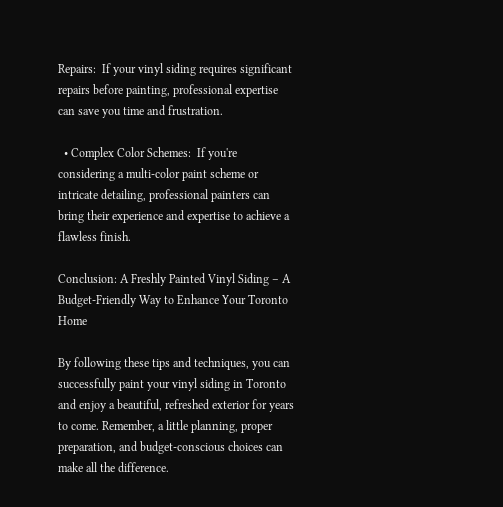Repairs:  If your vinyl siding requires significant repairs before painting, professional expertise can save you time and frustration.

  • Complex Color Schemes:  If you're considering a multi-color paint scheme or intricate detailing, professional painters can bring their experience and expertise to achieve a flawless finish.

Conclusion: A Freshly Painted Vinyl Siding – A Budget-Friendly Way to Enhance Your Toronto Home

By following these tips and techniques, you can successfully paint your vinyl siding in Toronto and enjoy a beautiful, refreshed exterior for years to come. Remember, a little planning, proper preparation, and budget-conscious choices can make all the difference.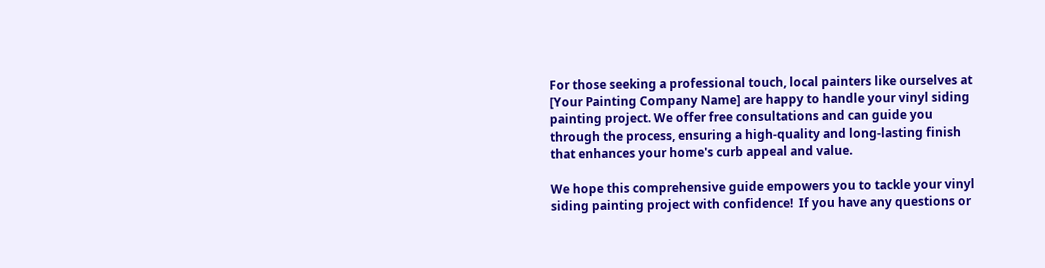For those seeking a professional touch, local painters like ourselves at [Your Painting Company Name] are happy to handle your vinyl siding painting project. We offer free consultations and can guide you through the process, ensuring a high-quality and long-lasting finish that enhances your home's curb appeal and value.

We hope this comprehensive guide empowers you to tackle your vinyl siding painting project with confidence!  If you have any questions or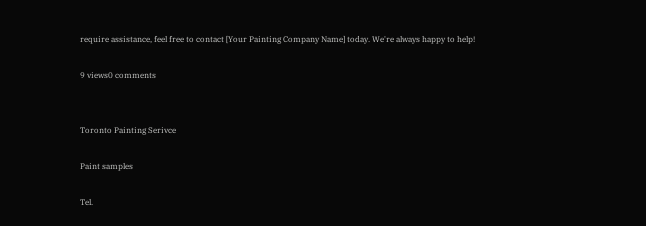require assistance, feel free to contact [Your Painting Company Name] today. We're always happy to help!

9 views0 comments


Toronto Painting Serivce

Paint samples

Tel.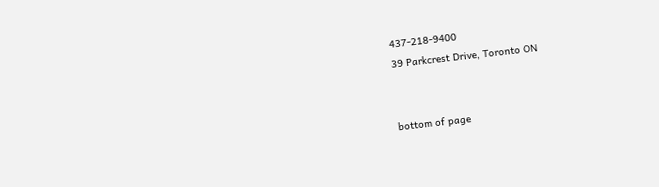437-218-9400
39 Parkcrest Drive, Toronto ON


bottom of page